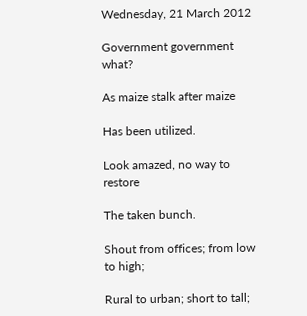Wednesday, 21 March 2012

Government government what?

As maize stalk after maize

Has been utilized.

Look amazed, no way to restore

The taken bunch.

Shout from offices; from low to high;

Rural to urban; short to tall;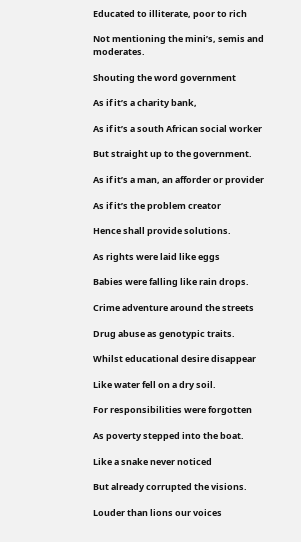Educated to illiterate, poor to rich

Not mentioning the mini’s, semis and moderates.

Shouting the word government

As if it’s a charity bank,

As if it’s a south African social worker

But straight up to the government.

As if it’s a man, an afforder or provider

As if it’s the problem creator

Hence shall provide solutions.

As rights were laid like eggs

Babies were falling like rain drops.

Crime adventure around the streets

Drug abuse as genotypic traits.

Whilst educational desire disappear

Like water fell on a dry soil.

For responsibilities were forgotten

As poverty stepped into the boat.

Like a snake never noticed

But already corrupted the visions.

Louder than lions our voices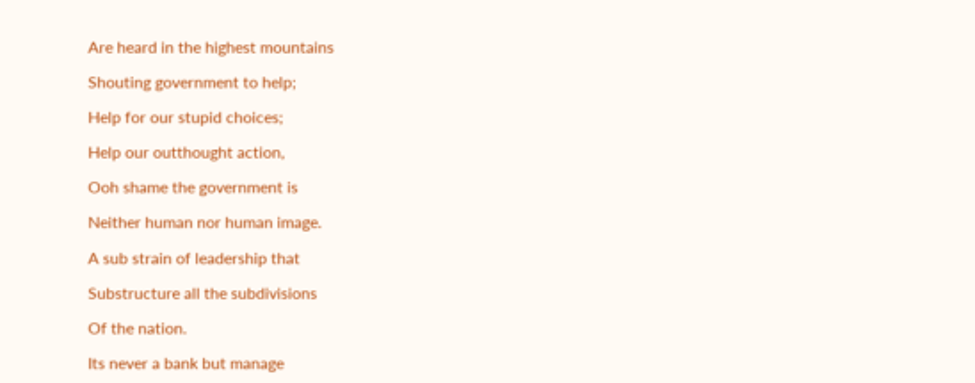Are heard in the highest mountains

Shouting government to help;

Help for our stupid choices;

Help our outthought action,

Ooh shame the government is

Neither human nor human image.

A sub strain of leadership that

Substructure all the subdivisions

Of the nation.

Its never a bank but manage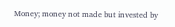Money; money not made but invested by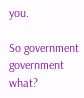you.

So government government what?